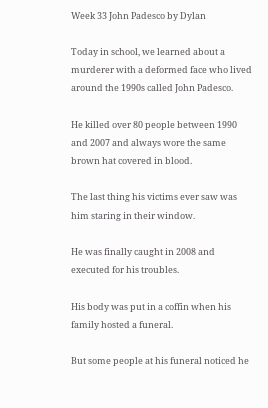Week 33 John Padesco by Dylan

Today in school, we learned about a murderer with a deformed face who lived around the 1990s called John Padesco.

He killed over 80 people between 1990 and 2007 and always wore the same brown hat covered in blood.

The last thing his victims ever saw was him staring in their window.

He was finally caught in 2008 and executed for his troubles.

His body was put in a coffin when his family hosted a funeral.

But some people at his funeral noticed he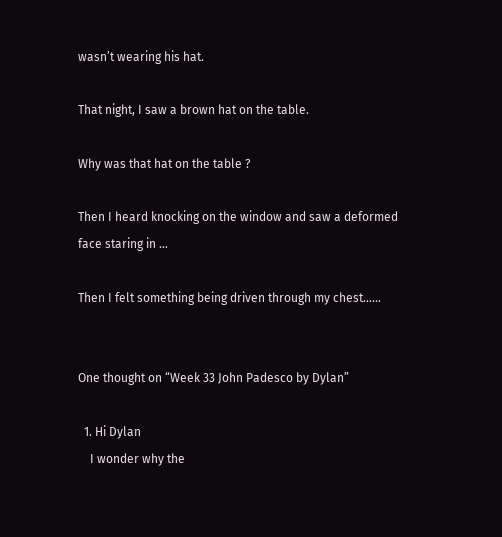wasn’t wearing his hat.

That night, I saw a brown hat on the table.

Why was that hat on the table ?

Then I heard knocking on the window and saw a deformed face staring in …

Then I felt something being driven through my chest……


One thought on “Week 33 John Padesco by Dylan”

  1. Hi Dylan
    I wonder why the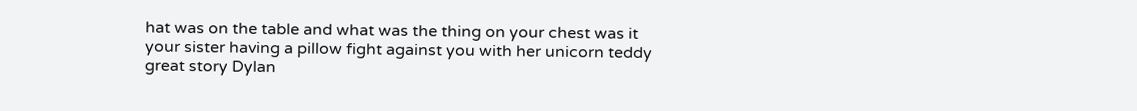hat was on the table and what was the thing on your chest was it your sister having a pillow fight against you with her unicorn teddy great story Dylan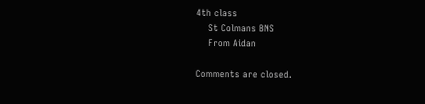4th class
    St Colmans BNS
    From Aidan

Comments are closed.